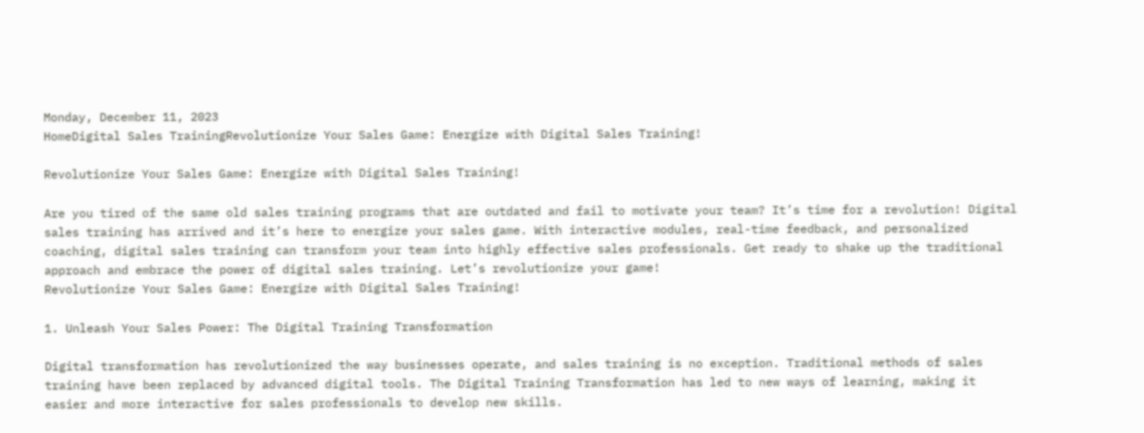Monday, December 11, 2023
HomeDigital Sales TrainingRevolutionize Your Sales Game: Energize with Digital Sales Training!

Revolutionize Your Sales Game: Energize with Digital Sales Training!

Are you tired of the same old sales training programs that are outdated and fail to motivate your team? It’s time for a revolution! Digital sales training has arrived and it’s here to energize your sales game. With interactive modules, real-time feedback, and personalized coaching, digital sales training can transform your team into highly effective sales professionals. Get ready to shake up the traditional approach and embrace the power of digital sales training. Let’s revolutionize your game!
Revolutionize Your Sales Game: Energize with Digital Sales Training!

1. Unleash Your Sales Power: The Digital Training Transformation

Digital transformation has revolutionized the way businesses operate, and sales training is no exception. Traditional methods of sales training have been replaced by advanced digital tools. The Digital Training Transformation has led to new ways of learning, making it easier and more interactive for sales professionals to develop new skills.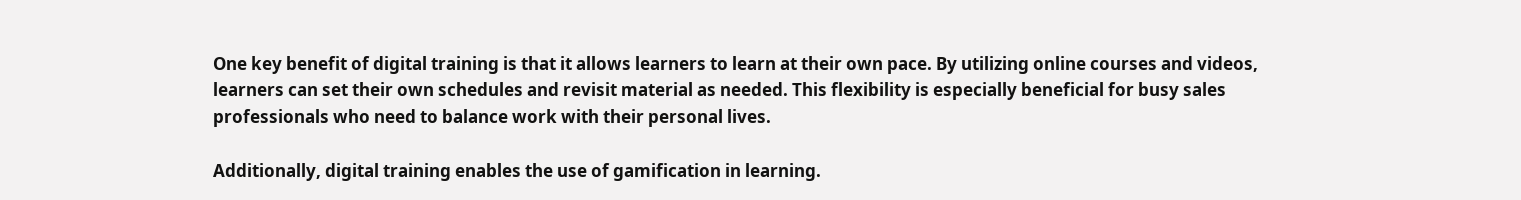One key benefit of digital training is that it allows learners to learn at their own pace. By utilizing online courses and videos, learners can set their own schedules and revisit material as needed. This flexibility is especially beneficial for busy sales professionals who need to balance work with their personal lives.

Additionally, digital training enables the use of gamification in learning.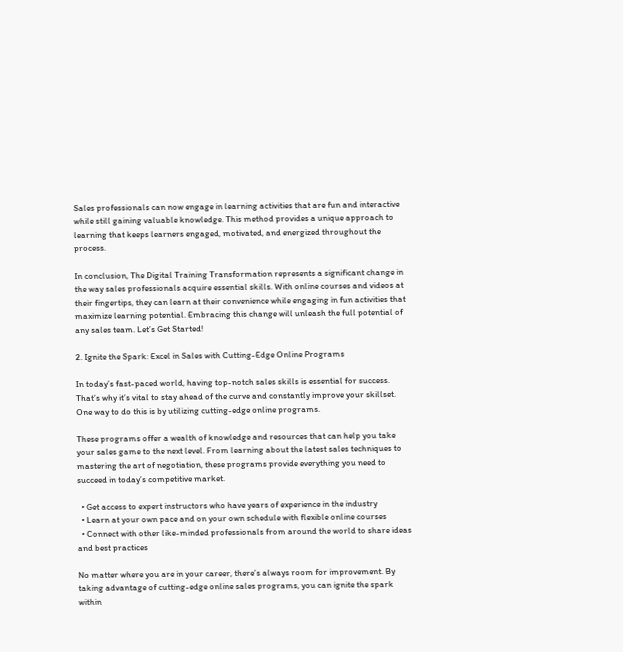Sales professionals can now engage in learning activities that are fun and interactive while still gaining valuable knowledge. This method provides a unique approach to learning that keeps learners engaged, motivated, and energized throughout the process.

In conclusion, The Digital Training Transformation represents a significant change in the way sales professionals acquire essential skills. With online courses and videos at their fingertips, they can learn at their convenience while engaging in fun activities that maximize learning potential. Embracing this change will unleash the full potential of any sales team. Let’s Get Started!

2. Ignite the Spark: Excel in Sales with Cutting-Edge Online Programs

In today’s fast-paced world, having top-notch sales skills is essential for success. That’s why it’s vital to stay ahead of the curve and constantly improve your skillset. One way to do this is by utilizing cutting-edge online programs.

These programs offer a wealth of knowledge and resources that can help you take your sales game to the next level. From learning about the latest sales techniques to mastering the art of negotiation, these programs provide everything you need to succeed in today’s competitive market.

  • Get access to expert instructors who have years of experience in the industry
  • Learn at your own pace and on your own schedule with flexible online courses
  • Connect with other like-minded professionals from around the world to share ideas and best practices

No matter where you are in your career, there’s always room for improvement. By taking advantage of cutting-edge online sales programs, you can ignite the spark within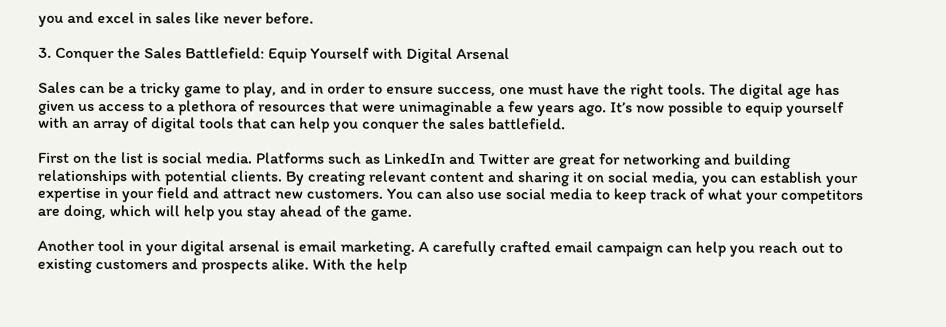you and excel in sales like never before.

3. Conquer the Sales Battlefield: Equip Yourself with Digital Arsenal

Sales can be a tricky game to play, and in order to ensure success, one must have the right tools. The digital age has given us access to a plethora of resources that were unimaginable a few years ago. It’s now possible to equip yourself with an array of digital tools that can help you conquer the sales battlefield.

First on the list is social media. Platforms such as LinkedIn and Twitter are great for networking and building relationships with potential clients. By creating relevant content and sharing it on social media, you can establish your expertise in your field and attract new customers. You can also use social media to keep track of what your competitors are doing, which will help you stay ahead of the game.

Another tool in your digital arsenal is email marketing. A carefully crafted email campaign can help you reach out to existing customers and prospects alike. With the help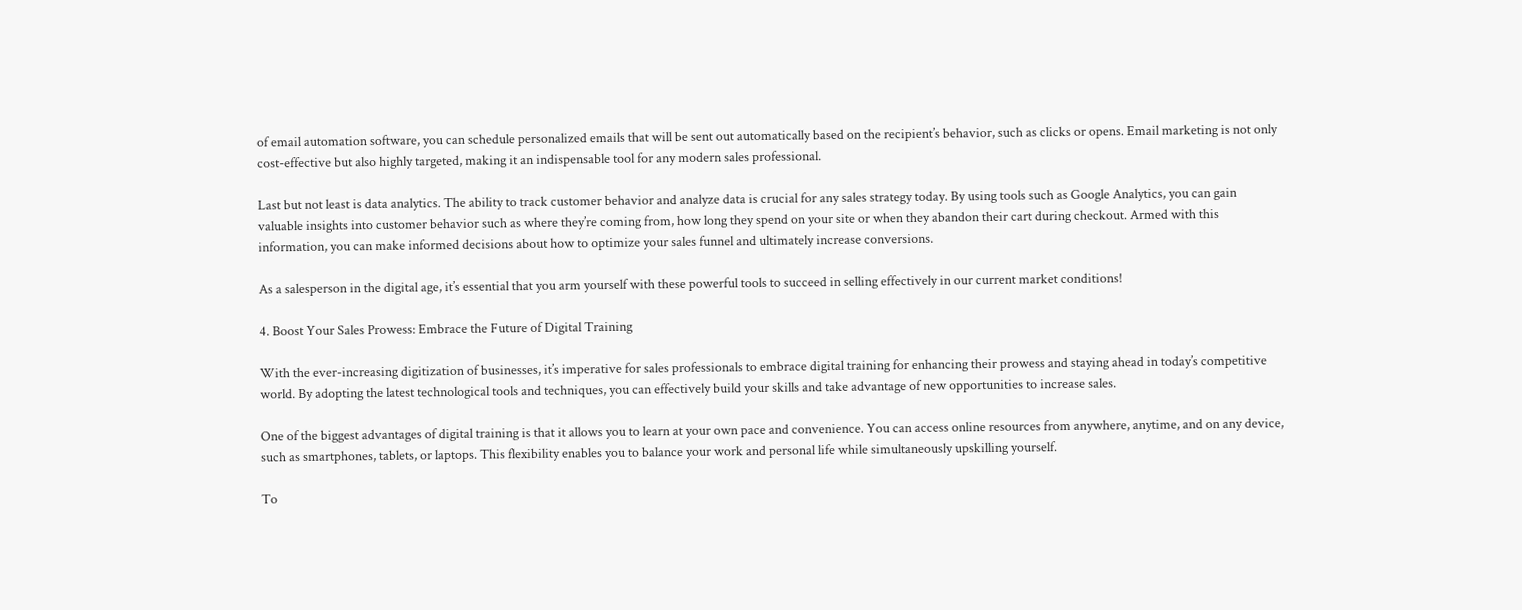of email automation software, you can schedule personalized emails that will be sent out automatically based on the recipient’s behavior, such as clicks or opens. Email marketing is not only cost-effective but also highly targeted, making it an indispensable tool for any modern sales professional.

Last but not least is data analytics. The ability to track customer behavior and analyze data is crucial for any sales strategy today. By using tools such as Google Analytics, you can gain valuable insights into customer behavior such as where they’re coming from, how long they spend on your site or when they abandon their cart during checkout. Armed with this information, you can make informed decisions about how to optimize your sales funnel and ultimately increase conversions.

As a salesperson in the digital age, it’s essential that you arm yourself with these powerful tools to succeed in selling effectively in our current market conditions!

4. Boost Your Sales Prowess: Embrace the Future of Digital Training

With the ever-increasing digitization of businesses, it’s imperative for sales professionals to embrace digital training for enhancing their prowess and staying ahead in today’s competitive world. By adopting the latest technological tools and techniques, you can effectively build your skills and take advantage of new opportunities to increase sales.

One of the biggest advantages of digital training is that it allows you to learn at your own pace and convenience. You can access online resources from anywhere, anytime, and on any device, such as smartphones, tablets, or laptops. This flexibility enables you to balance your work and personal life while simultaneously upskilling yourself.

To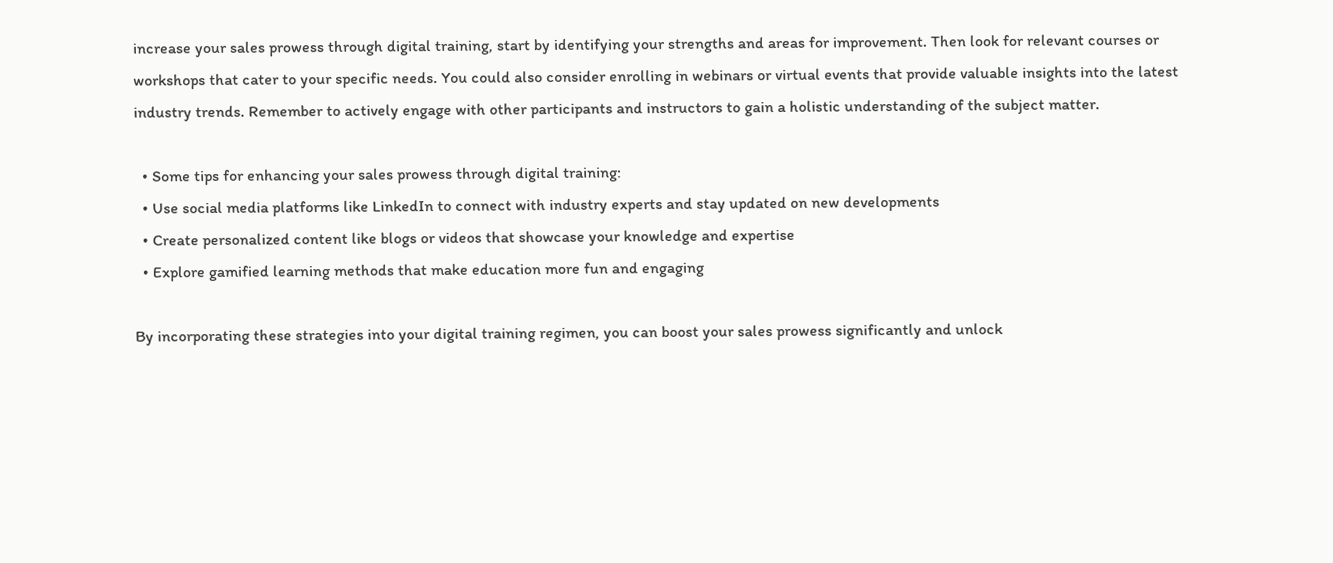increase your sales prowess through digital training, start by identifying your strengths and areas for improvement. Then look for relevant courses or workshops that cater to your specific needs. You could also consider enrolling in webinars or virtual events that provide valuable insights into the latest industry trends. Remember to actively engage with other participants and instructors to gain a holistic understanding of the subject matter.

  • Some tips for enhancing your sales prowess through digital training:
  • Use social media platforms like LinkedIn to connect with industry experts and stay updated on new developments
  • Create personalized content like blogs or videos that showcase your knowledge and expertise
  • Explore gamified learning methods that make education more fun and engaging

By incorporating these strategies into your digital training regimen, you can boost your sales prowess significantly and unlock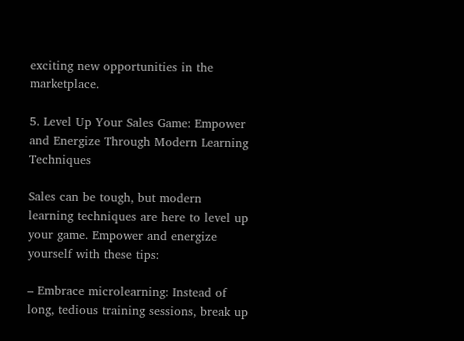exciting new opportunities in the marketplace.

5. Level Up Your Sales Game: Empower and Energize Through Modern Learning Techniques

Sales can be tough, but modern learning techniques are here to level up your game. Empower and energize yourself with these tips:

– Embrace microlearning: Instead of long, tedious training sessions, break up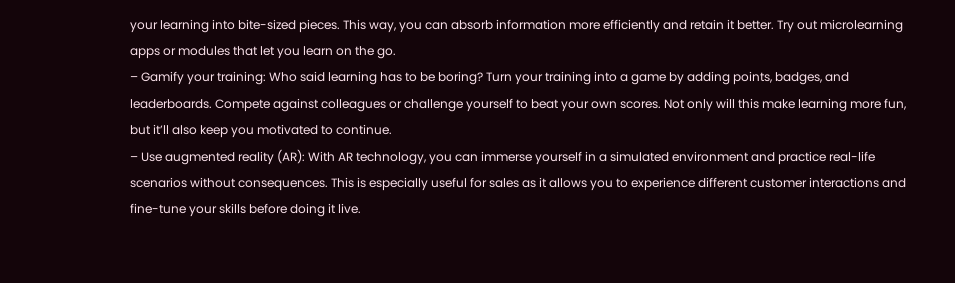your learning into bite-sized pieces. This way, you can absorb information more efficiently and retain it better. Try out microlearning apps or modules that let you learn on the go.
– Gamify your training: Who said learning has to be boring? Turn your training into a game by adding points, badges, and leaderboards. Compete against colleagues or challenge yourself to beat your own scores. Not only will this make learning more fun, but it’ll also keep you motivated to continue.
– Use augmented reality (AR): With AR technology, you can immerse yourself in a simulated environment and practice real-life scenarios without consequences. This is especially useful for sales as it allows you to experience different customer interactions and fine-tune your skills before doing it live.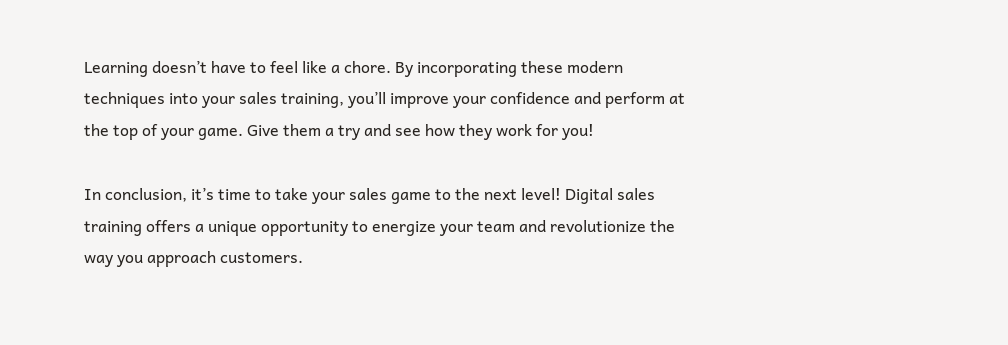Learning doesn’t have to feel like a chore. By incorporating these modern techniques into your sales training, you’ll improve your confidence and perform at the top of your game. Give them a try and see how they work for you!

In conclusion, it’s time to take your sales game to the next level! Digital sales training offers a unique opportunity to energize your team and revolutionize the way you approach customers.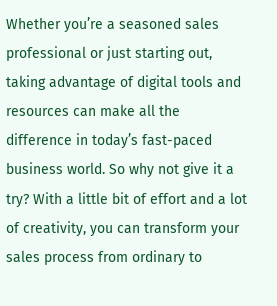Whether you’re a seasoned sales professional or just starting out, taking advantage of digital tools and resources can make all the difference in today’s fast-paced business world. So why not give it a try? With a little bit of effort and a lot of creativity, you can transform your sales process from ordinary to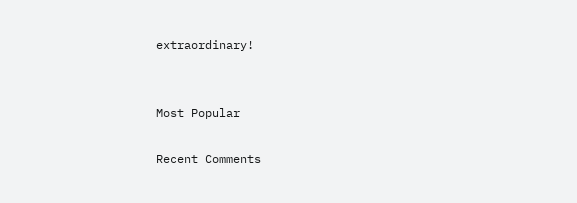extraordinary!


Most Popular

Recent Comments